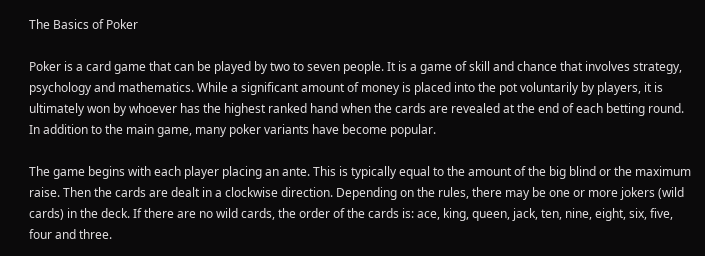The Basics of Poker

Poker is a card game that can be played by two to seven people. It is a game of skill and chance that involves strategy, psychology and mathematics. While a significant amount of money is placed into the pot voluntarily by players, it is ultimately won by whoever has the highest ranked hand when the cards are revealed at the end of each betting round. In addition to the main game, many poker variants have become popular.

The game begins with each player placing an ante. This is typically equal to the amount of the big blind or the maximum raise. Then the cards are dealt in a clockwise direction. Depending on the rules, there may be one or more jokers (wild cards) in the deck. If there are no wild cards, the order of the cards is: ace, king, queen, jack, ten, nine, eight, six, five, four and three.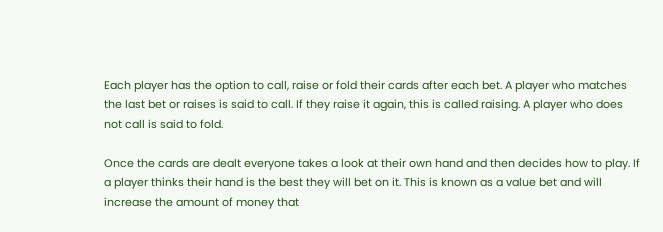Each player has the option to call, raise or fold their cards after each bet. A player who matches the last bet or raises is said to call. If they raise it again, this is called raising. A player who does not call is said to fold.

Once the cards are dealt everyone takes a look at their own hand and then decides how to play. If a player thinks their hand is the best they will bet on it. This is known as a value bet and will increase the amount of money that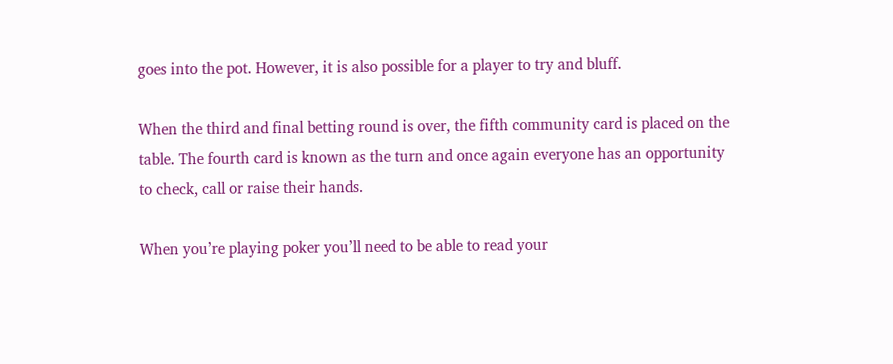goes into the pot. However, it is also possible for a player to try and bluff.

When the third and final betting round is over, the fifth community card is placed on the table. The fourth card is known as the turn and once again everyone has an opportunity to check, call or raise their hands.

When you’re playing poker you’ll need to be able to read your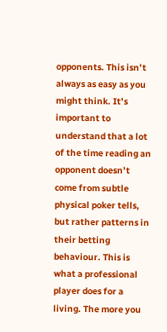opponents. This isn’t always as easy as you might think. It’s important to understand that a lot of the time reading an opponent doesn’t come from subtle physical poker tells, but rather patterns in their betting behaviour. This is what a professional player does for a living. The more you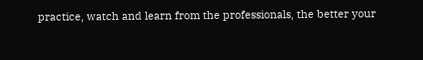practice, watch and learn from the professionals, the better your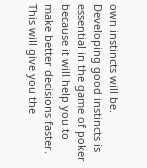own instincts will be. Developing good instincts is essential in the game of poker because it will help you to make better decisions faster. This will give you the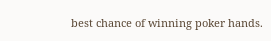best chance of winning poker hands.